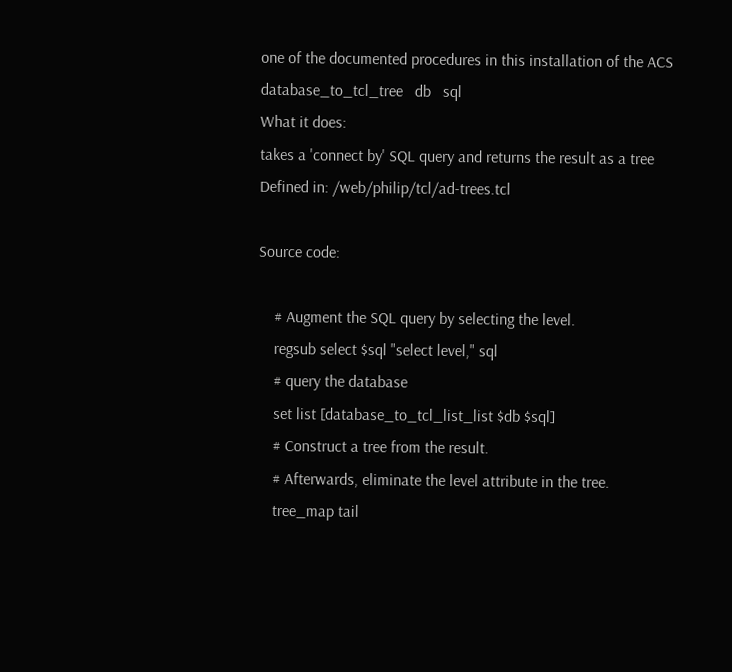one of the documented procedures in this installation of the ACS
database_to_tcl_tree   db   sql
What it does:
takes a 'connect by' SQL query and returns the result as a tree
Defined in: /web/philip/tcl/ad-trees.tcl

Source code:

    # Augment the SQL query by selecting the level.
    regsub select $sql "select level," sql
    # query the database
    set list [database_to_tcl_list_list $db $sql]
    # Construct a tree from the result.
    # Afterwards, eliminate the level attribute in the tree.
    tree_map tail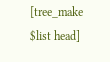[tree_make $list head]